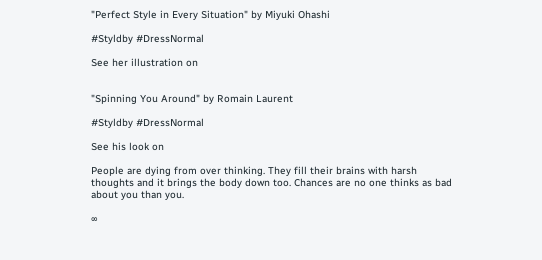"Perfect Style in Every Situation" by Miyuki Ohashi

#Styldby #DressNormal

See her illustration on


"Spinning You Around" by Romain Laurent

#Styldby #DressNormal

See his look on

People are dying from over thinking. They fill their brains with harsh thoughts and it brings the body down too. Chances are no one thinks as bad about you than you.

∞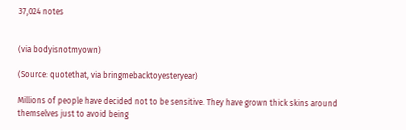37,024 notes


(via bodyisnotmyown)

(Source: quotethat, via bringmebacktoyesteryear)

Millions of people have decided not to be sensitive. They have grown thick skins around themselves just to avoid being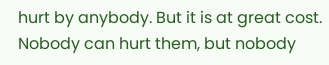hurt by anybody. But it is at great cost. Nobody can hurt them, but nobody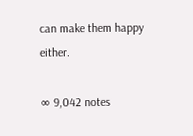can make them happy either.

∞ 9,042 notes